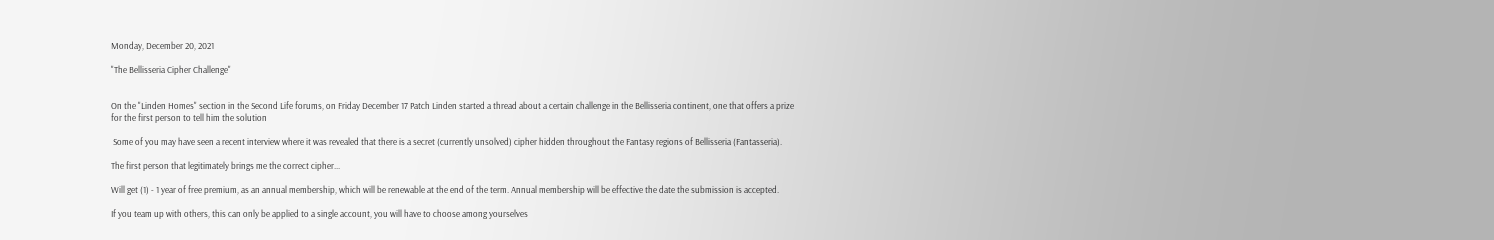Monday, December 20, 2021

"The Bellisseria Cipher Challenge"


On the "Linden Homes" section in the Second Life forums, on Friday December 17 Patch Linden started a thread about a certain challenge in the Bellisseria continent, one that offers a prize for the first person to tell him the solution

 Some of you may have seen a recent interview where it was revealed that there is a secret (currently unsolved) cipher hidden throughout the Fantasy regions of Bellisseria (Fantasseria).

The first person that legitimately brings me the correct cipher...

Will get (1) - 1 year of free premium, as an annual membership, which will be renewable at the end of the term. Annual membership will be effective the date the submission is accepted.

If you team up with others, this can only be applied to a single account, you will have to choose among yourselves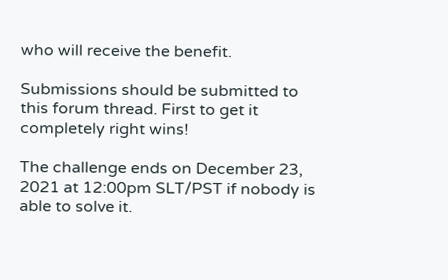who will receive the benefit.

Submissions should be submitted to this forum thread. First to get it completely right wins!

The challenge ends on December 23, 2021 at 12:00pm SLT/PST if nobody is able to solve it.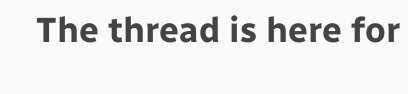The thread is here for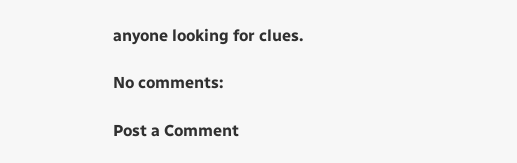anyone looking for clues.

No comments:

Post a Comment